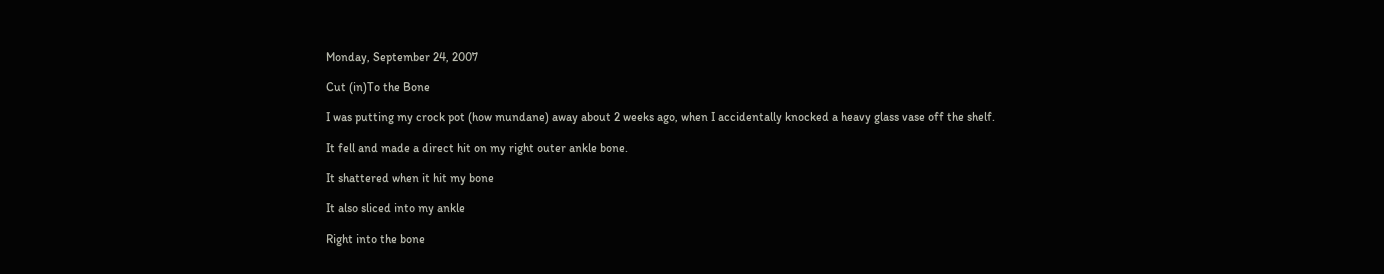Monday, September 24, 2007

Cut (in)To the Bone

I was putting my crock pot (how mundane) away about 2 weeks ago, when I accidentally knocked a heavy glass vase off the shelf.

It fell and made a direct hit on my right outer ankle bone.

It shattered when it hit my bone

It also sliced into my ankle

Right into the bone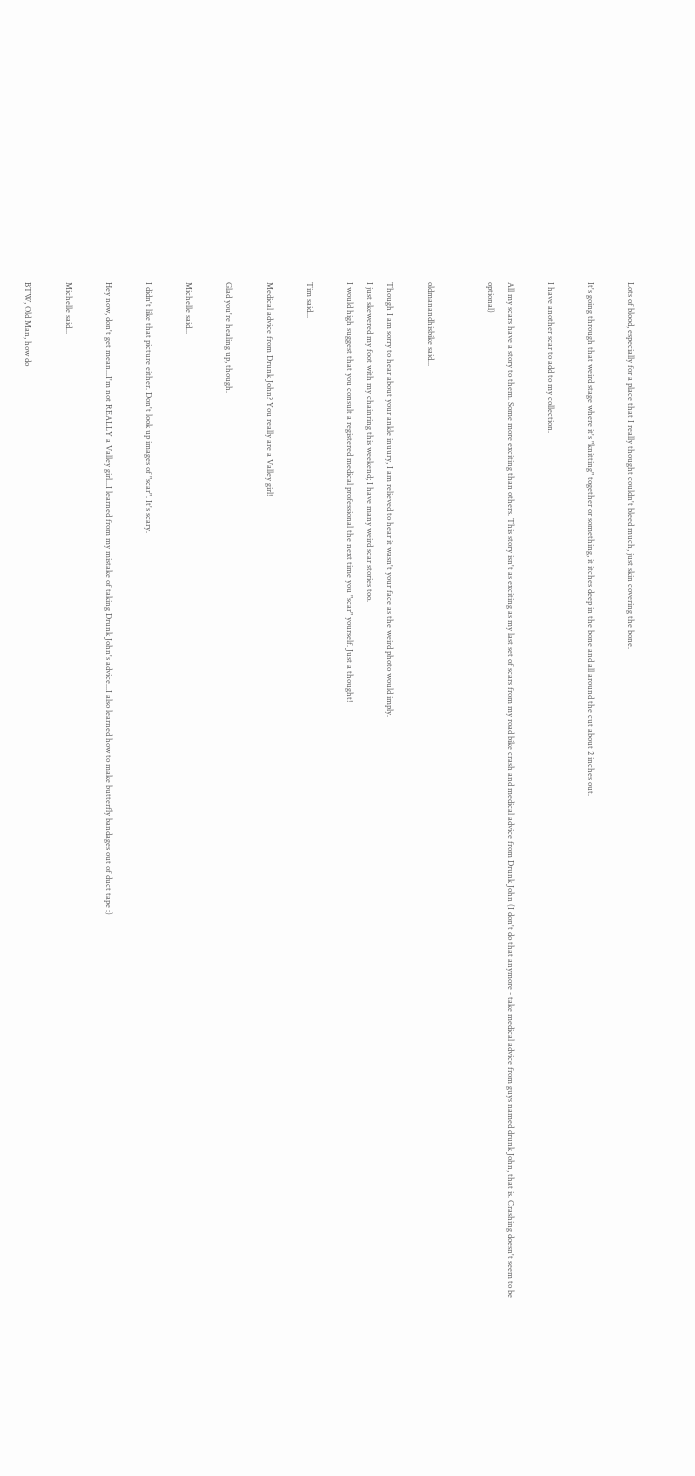Lots of blood, especially for a place that I really thought couldn't bleed much, just skin covering the bone.

It's going through that weird stage where it's "knitting" together or something, it itches deep in the bone and all around the cut about 2 inches out.

I have another scar to add to my collection.

All my scars have a story to them. Some more exciting than others. This story isn't as exciting as my last set of scars from my road bike crash and medical advice from Drunk John (I don't do that anymore - take medical advice from guys named drunk John, that is. Crashing doesn't seem to be optional)


oldmanandhisbike said...

Though I am sorry to hear about your ankle inuury, I am relieved to hear it wasn't your face as the weird photo would imply.
I just skewered my foot with my chainring this weekend; I have many weird scar stories too.
I would high suggest that you consult a registered medical professional the next time you "scar" yourself. Just a thought!

Tim said...

Medical advice from Drunk John? You really are a Valley girl!

Glad you're healing up, though.

Michelle said...

I didn't like that picture either. Don't look up images of "scar". It's scary.

Hey now, don't get mean...I'm not REALLY a Valley girl...I learned from my mistake of taking Drunk John's advice...I also learned how to make butterfly bandages out of duct tape :)

Michelle said...

BTW, Old Man, how do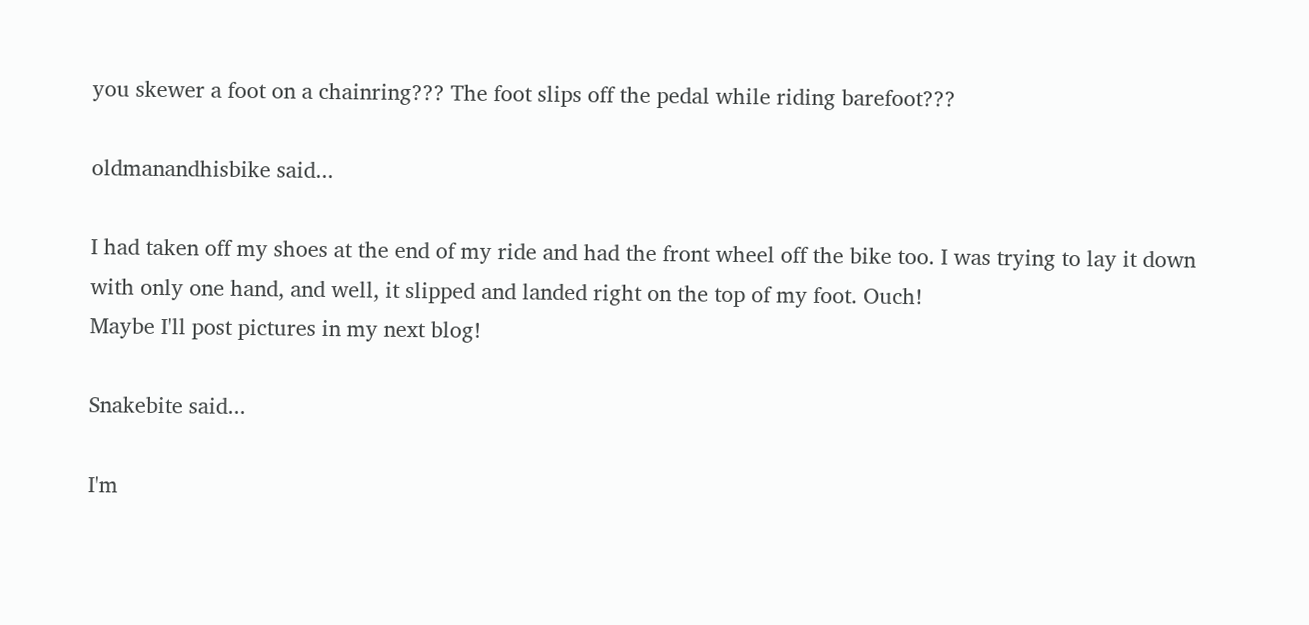you skewer a foot on a chainring??? The foot slips off the pedal while riding barefoot???

oldmanandhisbike said...

I had taken off my shoes at the end of my ride and had the front wheel off the bike too. I was trying to lay it down with only one hand, and well, it slipped and landed right on the top of my foot. Ouch!
Maybe I'll post pictures in my next blog!

Snakebite said...

I'm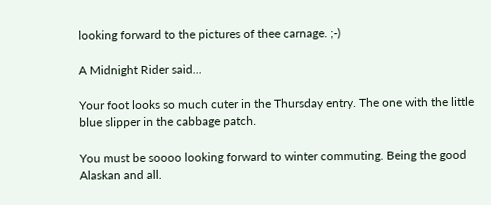looking forward to the pictures of thee carnage. ;-)

A Midnight Rider said...

Your foot looks so much cuter in the Thursday entry. The one with the little blue slipper in the cabbage patch.

You must be soooo looking forward to winter commuting. Being the good Alaskan and all.